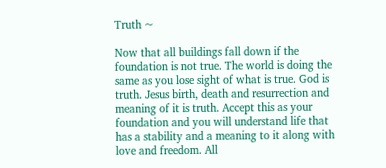Truth ~

Now that all buildings fall down if the foundation is not true. The world is doing the same as you lose sight of what is true. God is truth. Jesus birth, death and resurrection and meaning of it is truth. Accept this as your foundation and you will understand life that has a stability and a meaning to it along with love and freedom. All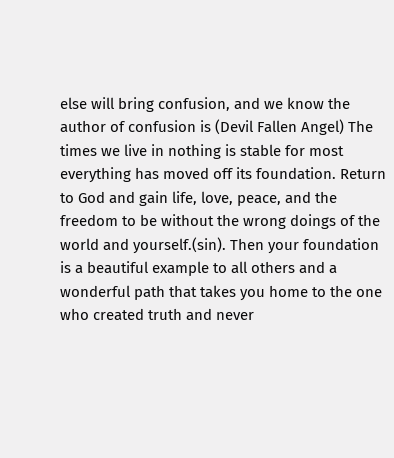else will bring confusion, and we know the author of confusion is (Devil Fallen Angel) The times we live in nothing is stable for most everything has moved off its foundation. Return to God and gain life, love, peace, and the freedom to be without the wrong doings of the world and yourself.(sin). Then your foundation is a beautiful example to all others and a wonderful path that takes you home to the one who created truth and never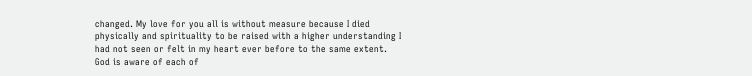changed. My love for you all is without measure because I died physically and spirituality to be raised with a higher understanding I had not seen or felt in my heart ever before to the same extent. God is aware of each of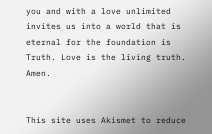you and with a love unlimited invites us into a world that is eternal for the foundation is Truth. Love is the living truth. Amen.


This site uses Akismet to reduce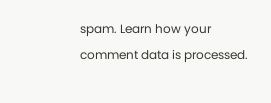spam. Learn how your comment data is processed.